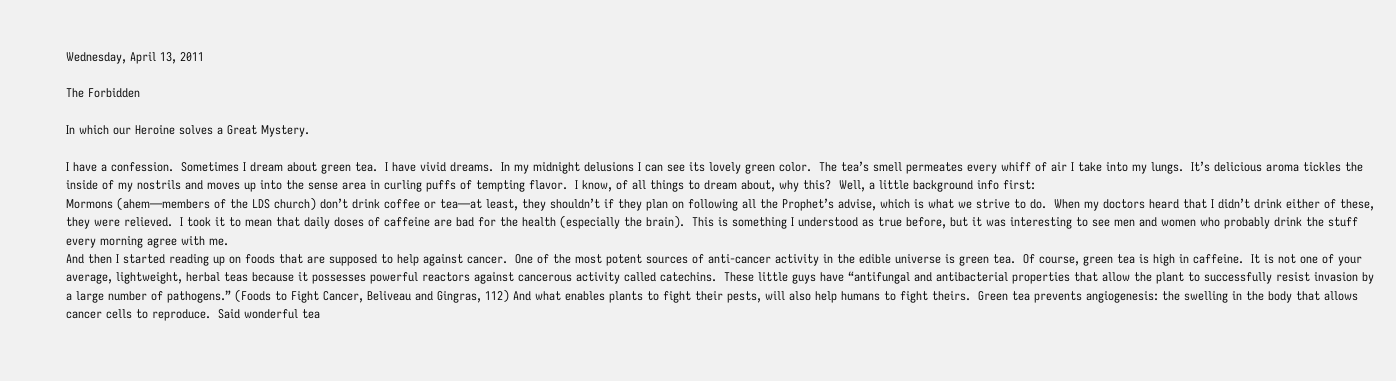Wednesday, April 13, 2011

The Forbidden

In which our Heroine solves a Great Mystery.

I have a confession.  Sometimes I dream about green tea.  I have vivid dreams.  In my midnight delusions I can see its lovely green color.  The tea’s smell permeates every whiff of air I take into my lungs.  It’s delicious aroma tickles the inside of my nostrils and moves up into the sense area in curling puffs of tempting flavor.  I know, of all things to dream about, why this?  Well, a little background info first:
Mormons (ahem—members of the LDS church) don’t drink coffee or tea—at least, they shouldn’t if they plan on following all the Prophet’s advise, which is what we strive to do.  When my doctors heard that I didn’t drink either of these, they were relieved.  I took it to mean that daily doses of caffeine are bad for the health (especially the brain).  This is something I understood as true before, but it was interesting to see men and women who probably drink the stuff every morning agree with me.
And then I started reading up on foods that are supposed to help against cancer.  One of the most potent sources of anti-cancer activity in the edible universe is green tea.  Of course, green tea is high in caffeine.  It is not one of your average, lightweight, herbal teas because it possesses powerful reactors against cancerous activity called catechins.  These little guys have “antifungal and antibacterial properties that allow the plant to successfully resist invasion by a large number of pathogens.” (Foods to Fight Cancer, Beliveau and Gingras, 112) And what enables plants to fight their pests, will also help humans to fight theirs.  Green tea prevents angiogenesis: the swelling in the body that allows cancer cells to reproduce.  Said wonderful tea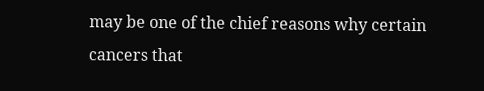may be one of the chief reasons why certain cancers that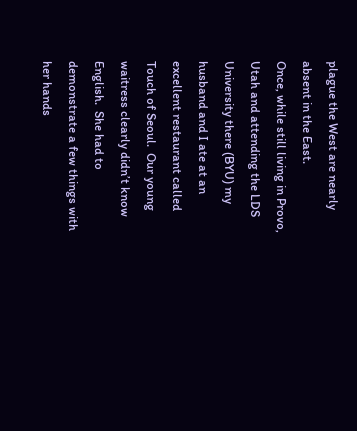plague the West are nearly absent in the East.
Once, while still living in Provo, Utah and attending the LDS University there (BYU) my husband and I ate at an excellent restaurant called Touch of Seoul.  Our young waitress clearly didn’t know English.  She had to demonstrate a few things with her hands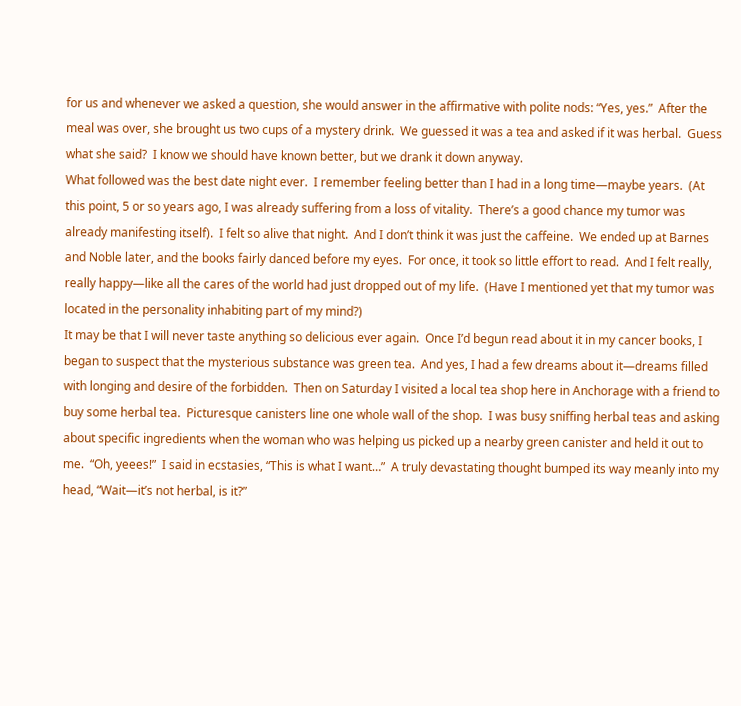for us and whenever we asked a question, she would answer in the affirmative with polite nods: “Yes, yes.”  After the meal was over, she brought us two cups of a mystery drink.  We guessed it was a tea and asked if it was herbal.  Guess what she said?  I know we should have known better, but we drank it down anyway.
What followed was the best date night ever.  I remember feeling better than I had in a long time—maybe years.  (At this point, 5 or so years ago, I was already suffering from a loss of vitality.  There’s a good chance my tumor was already manifesting itself).  I felt so alive that night.  And I don’t think it was just the caffeine.  We ended up at Barnes and Noble later, and the books fairly danced before my eyes.  For once, it took so little effort to read.  And I felt really, really happy—like all the cares of the world had just dropped out of my life.  (Have I mentioned yet that my tumor was located in the personality inhabiting part of my mind?)
It may be that I will never taste anything so delicious ever again.  Once I’d begun read about it in my cancer books, I began to suspect that the mysterious substance was green tea.  And yes, I had a few dreams about it—dreams filled with longing and desire of the forbidden.  Then on Saturday I visited a local tea shop here in Anchorage with a friend to buy some herbal tea.  Picturesque canisters line one whole wall of the shop.  I was busy sniffing herbal teas and asking about specific ingredients when the woman who was helping us picked up a nearby green canister and held it out to me.  “Oh, yeees!”  I said in ecstasies, “This is what I want…”  A truly devastating thought bumped its way meanly into my head, “Wait—it’s not herbal, is it?”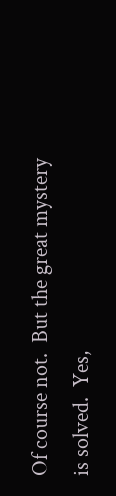Of course not.  But the great mystery is solved.  Yes,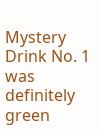Mystery Drink No. 1 was definitely green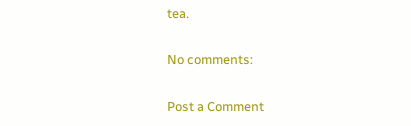tea.

No comments:

Post a Comment